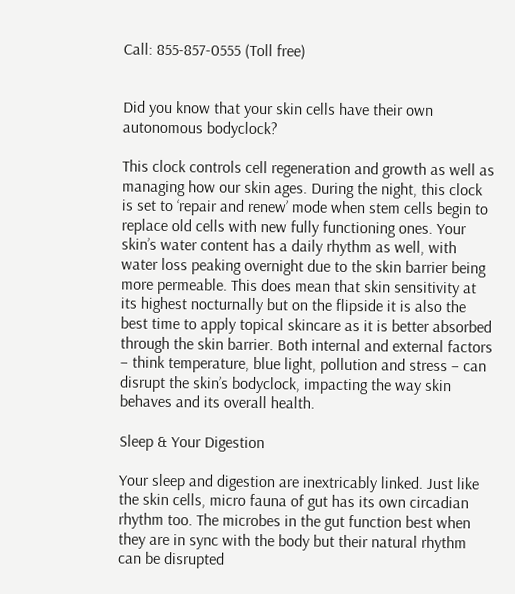Call: 855-857-0555 (Toll free)


Did you know that your skin cells have their own autonomous bodyclock?

This clock controls cell regeneration and growth as well as managing how our skin ages. During the night, this clock is set to ‘repair and renew’ mode when stem cells begin to replace old cells with new fully functioning ones. Your skin’s water content has a daily rhythm as well, with water loss peaking overnight due to the skin barrier being more permeable. This does mean that skin sensitivity at its highest nocturnally but on the flipside it is also the best time to apply topical skincare as it is better absorbed through the skin barrier. Both internal and external factors – think temperature, blue light, pollution and stress – can disrupt the skin’s bodyclock, impacting the way skin behaves and its overall health.

Sleep & Your Digestion

Your sleep and digestion are inextricably linked. Just like the skin cells, micro fauna of gut has its own circadian rhythm too. The microbes in the gut function best when they are in sync with the body but their natural rhythm can be disrupted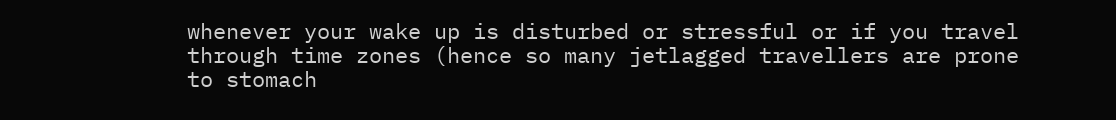whenever your wake up is disturbed or stressful or if you travel through time zones (hence so many jetlagged travellers are prone to stomach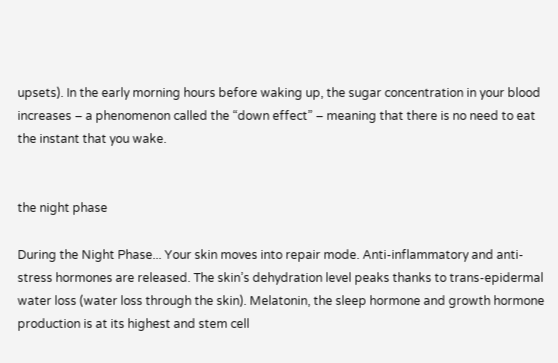upsets). In the early morning hours before waking up, the sugar concentration in your blood increases – a phenomenon called the “down effect” – meaning that there is no need to eat the instant that you wake.


the night phase

During the Night Phase... Your skin moves into repair mode. Anti-inflammatory and anti-stress hormones are released. The skin’s dehydration level peaks thanks to trans-epidermal water loss (water loss through the skin). Melatonin, the sleep hormone and growth hormone production is at its highest and stem cell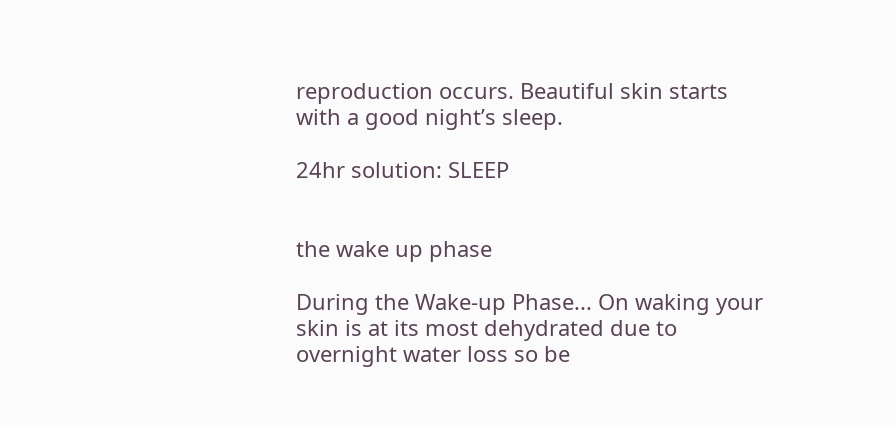reproduction occurs. Beautiful skin starts with a good night’s sleep.

24hr solution: SLEEP


the wake up phase

During the Wake-up Phase... On waking your skin is at its most dehydrated due to overnight water loss so be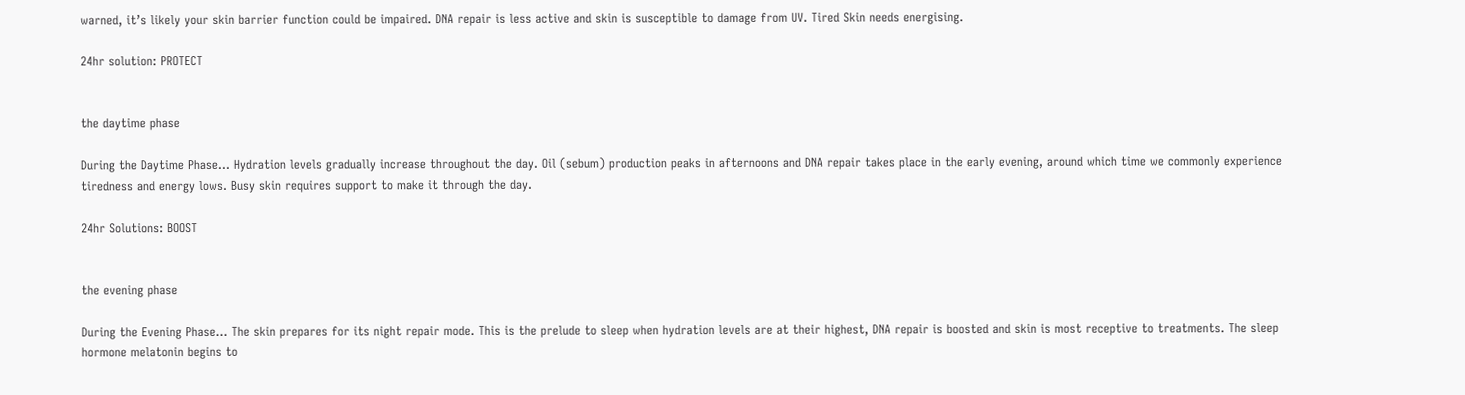warned, it’s likely your skin barrier function could be impaired. DNA repair is less active and skin is susceptible to damage from UV. Tired Skin needs energising.

24hr solution: PROTECT


the daytime phase

During the Daytime Phase... Hydration levels gradually increase throughout the day. Oil (sebum) production peaks in afternoons and DNA repair takes place in the early evening, around which time we commonly experience tiredness and energy lows. Busy skin requires support to make it through the day.

24hr Solutions: BOOST


the evening phase

During the Evening Phase... The skin prepares for its night repair mode. This is the prelude to sleep when hydration levels are at their highest, DNA repair is boosted and skin is most receptive to treatments. The sleep hormone melatonin begins to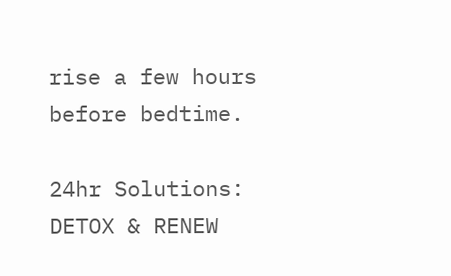rise a few hours before bedtime.

24hr Solutions: DETOX & RENEW